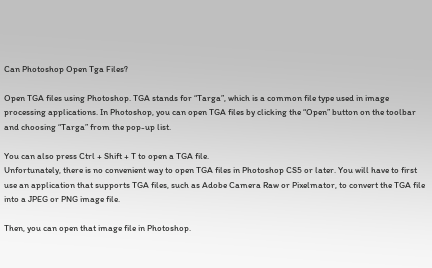Can Photoshop Open Tga Files?

Open TGA files using Photoshop. TGA stands for “Targa”, which is a common file type used in image processing applications. In Photoshop, you can open TGA files by clicking the “Open” button on the toolbar and choosing “Targa” from the pop-up list.

You can also press Ctrl + Shift + T to open a TGA file.
Unfortunately, there is no convenient way to open TGA files in Photoshop CS5 or later. You will have to first use an application that supports TGA files, such as Adobe Camera Raw or Pixelmator, to convert the TGA file into a JPEG or PNG image file.

Then, you can open that image file in Photoshop.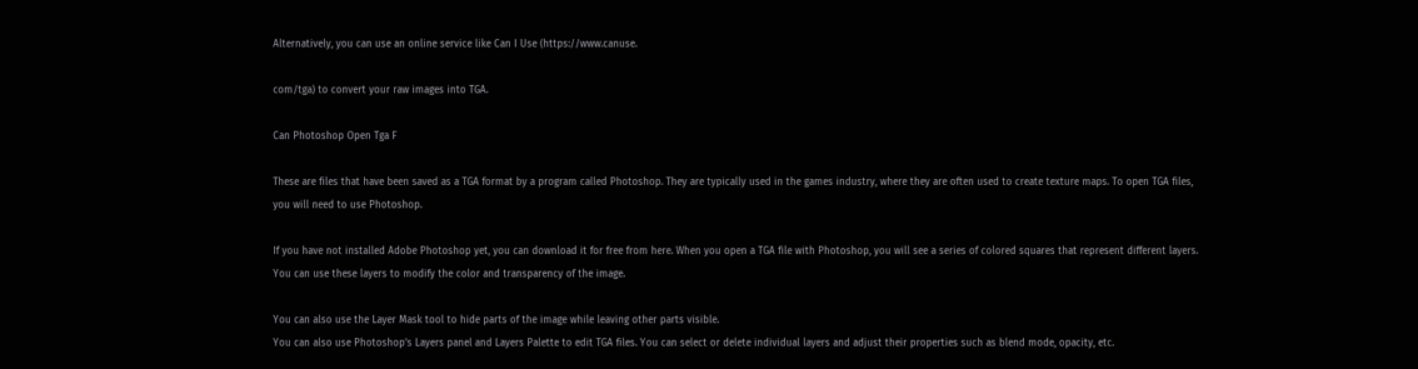Alternatively, you can use an online service like Can I Use (https://www.canuse.

com/tga) to convert your raw images into TGA.

Can Photoshop Open Tga F

These are files that have been saved as a TGA format by a program called Photoshop. They are typically used in the games industry, where they are often used to create texture maps. To open TGA files, you will need to use Photoshop.

If you have not installed Adobe Photoshop yet, you can download it for free from here. When you open a TGA file with Photoshop, you will see a series of colored squares that represent different layers. You can use these layers to modify the color and transparency of the image.

You can also use the Layer Mask tool to hide parts of the image while leaving other parts visible.
You can also use Photoshop’s Layers panel and Layers Palette to edit TGA files. You can select or delete individual layers and adjust their properties such as blend mode, opacity, etc.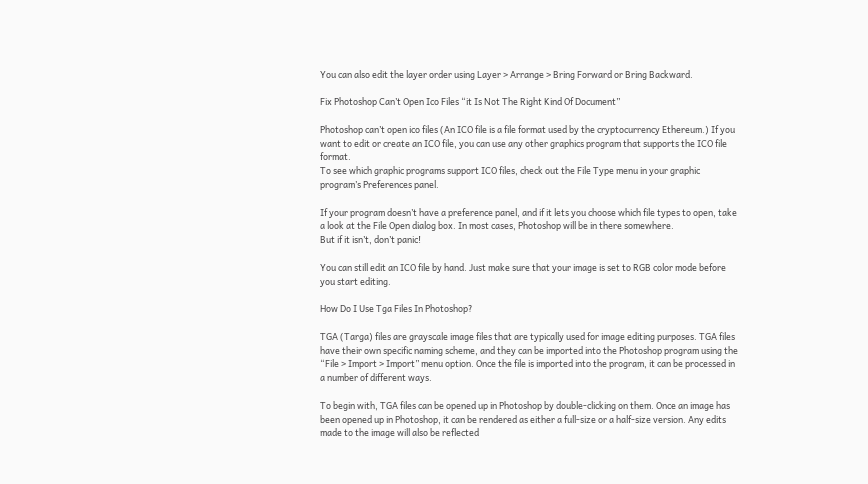You can also edit the layer order using Layer > Arrange > Bring Forward or Bring Backward.

Fix Photoshop Can’t Open Ico Files “it Is Not The Right Kind Of Document”

Photoshop can’t open ico files (An ICO file is a file format used by the cryptocurrency Ethereum.) If you want to edit or create an ICO file, you can use any other graphics program that supports the ICO file format.
To see which graphic programs support ICO files, check out the File Type menu in your graphic program’s Preferences panel.

If your program doesn’t have a preference panel, and if it lets you choose which file types to open, take a look at the File Open dialog box. In most cases, Photoshop will be in there somewhere.
But if it isn’t, don’t panic!

You can still edit an ICO file by hand. Just make sure that your image is set to RGB color mode before you start editing.

How Do I Use Tga Files In Photoshop?

TGA (Targa) files are grayscale image files that are typically used for image editing purposes. TGA files have their own specific naming scheme, and they can be imported into the Photoshop program using the “File > Import > Import” menu option. Once the file is imported into the program, it can be processed in a number of different ways.

To begin with, TGA files can be opened up in Photoshop by double-clicking on them. Once an image has been opened up in Photoshop, it can be rendered as either a full-size or a half-size version. Any edits made to the image will also be reflected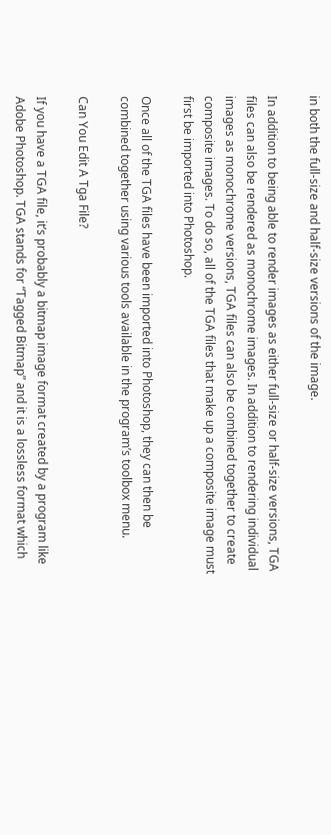in both the full-size and half-size versions of the image.

In addition to being able to render images as either full-size or half-size versions, TGA files can also be rendered as monochrome images. In addition to rendering individual images as monochrome versions, TGA files can also be combined together to create composite images. To do so, all of the TGA files that make up a composite image must first be imported into Photoshop.

Once all of the TGA files have been imported into Photoshop, they can then be combined together using various tools available in the program’s toolbox menu.

Can You Edit A Tga File?

If you have a TGA file, it’s probably a bitmap image format created by a program like Adobe Photoshop. TGA stands for “Tagged Bitmap” and it is a lossless format which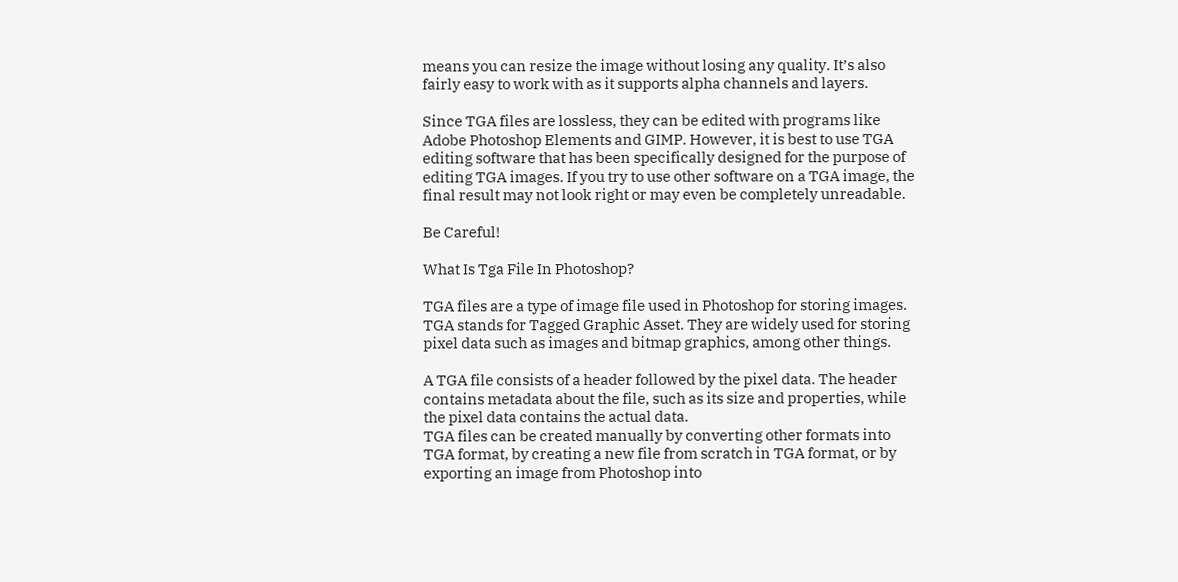means you can resize the image without losing any quality. It’s also fairly easy to work with as it supports alpha channels and layers.

Since TGA files are lossless, they can be edited with programs like Adobe Photoshop Elements and GIMP. However, it is best to use TGA editing software that has been specifically designed for the purpose of editing TGA images. If you try to use other software on a TGA image, the final result may not look right or may even be completely unreadable.

Be Careful!

What Is Tga File In Photoshop?

TGA files are a type of image file used in Photoshop for storing images. TGA stands for Tagged Graphic Asset. They are widely used for storing pixel data such as images and bitmap graphics, among other things.

A TGA file consists of a header followed by the pixel data. The header contains metadata about the file, such as its size and properties, while the pixel data contains the actual data.
TGA files can be created manually by converting other formats into TGA format, by creating a new file from scratch in TGA format, or by exporting an image from Photoshop into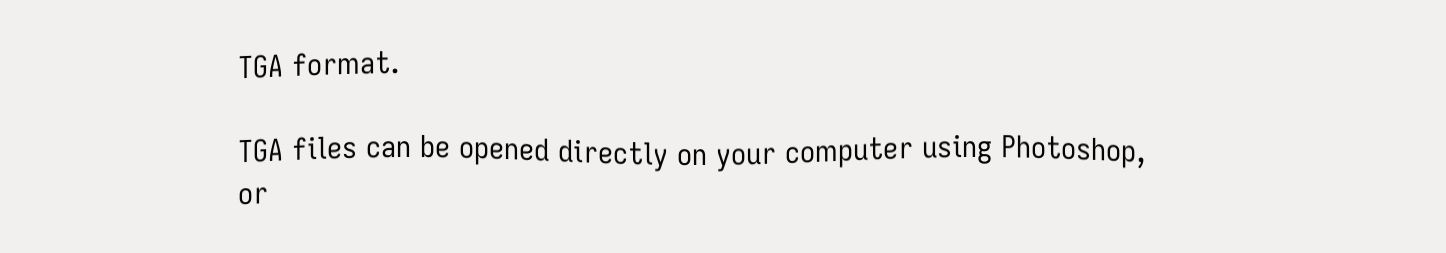TGA format.

TGA files can be opened directly on your computer using Photoshop, or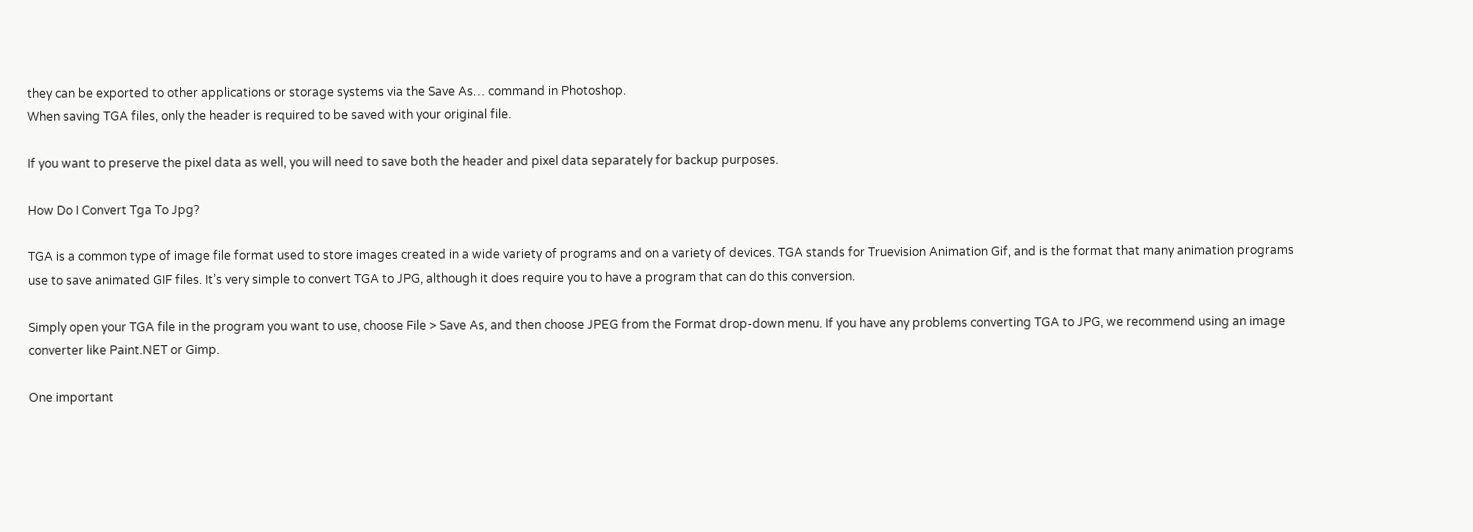they can be exported to other applications or storage systems via the Save As… command in Photoshop.
When saving TGA files, only the header is required to be saved with your original file.

If you want to preserve the pixel data as well, you will need to save both the header and pixel data separately for backup purposes.

How Do I Convert Tga To Jpg?

TGA is a common type of image file format used to store images created in a wide variety of programs and on a variety of devices. TGA stands for Truevision Animation Gif, and is the format that many animation programs use to save animated GIF files. It’s very simple to convert TGA to JPG, although it does require you to have a program that can do this conversion.

Simply open your TGA file in the program you want to use, choose File > Save As, and then choose JPEG from the Format drop-down menu. If you have any problems converting TGA to JPG, we recommend using an image converter like Paint.NET or Gimp.

One important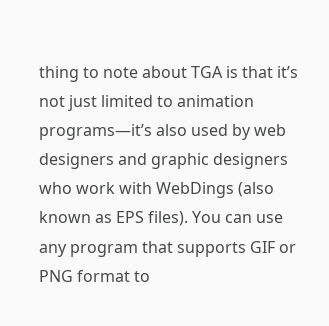thing to note about TGA is that it’s not just limited to animation programs—it’s also used by web designers and graphic designers who work with WebDings (also known as EPS files). You can use any program that supports GIF or PNG format to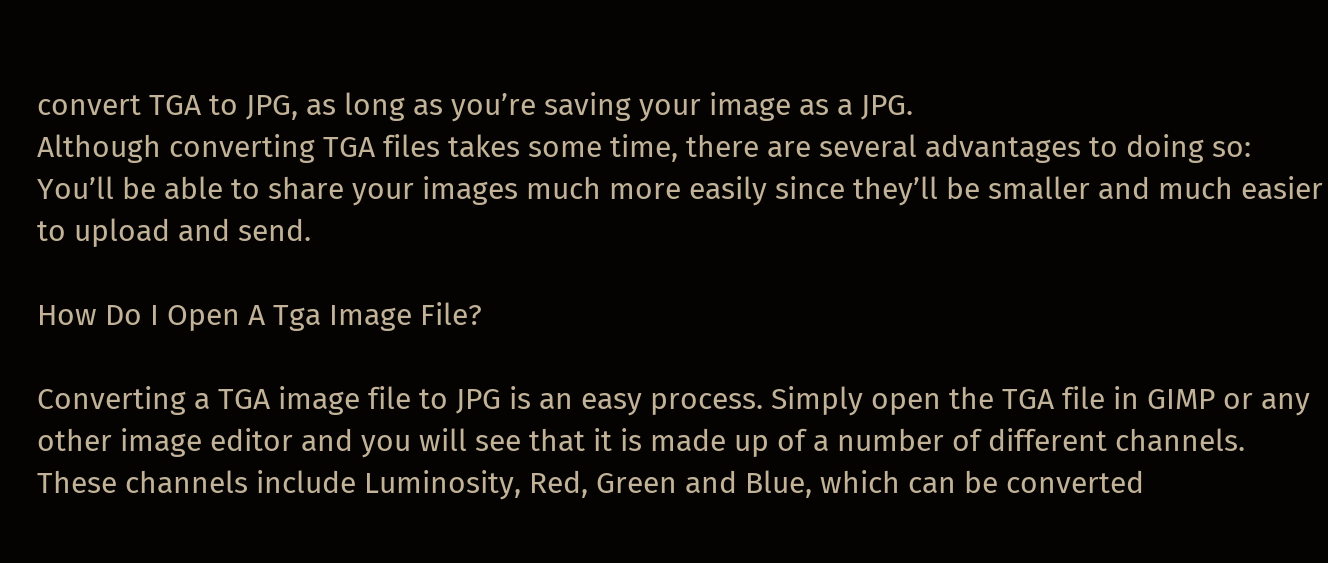convert TGA to JPG, as long as you’re saving your image as a JPG.
Although converting TGA files takes some time, there are several advantages to doing so:
You’ll be able to share your images much more easily since they’ll be smaller and much easier to upload and send.

How Do I Open A Tga Image File?

Converting a TGA image file to JPG is an easy process. Simply open the TGA file in GIMP or any other image editor and you will see that it is made up of a number of different channels. These channels include Luminosity, Red, Green and Blue, which can be converted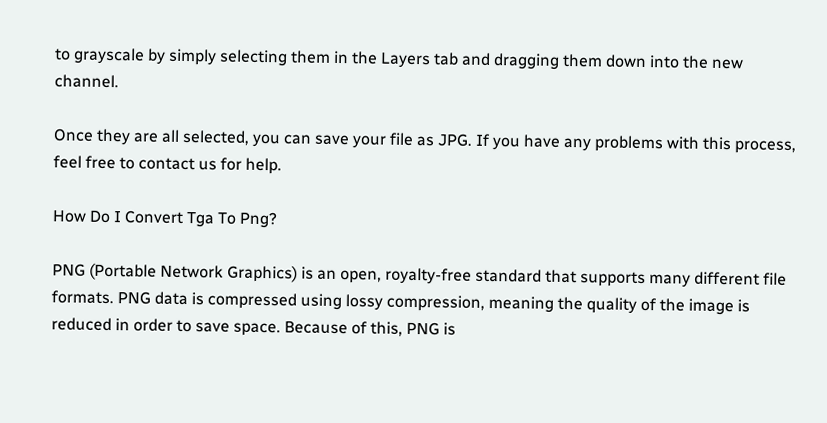to grayscale by simply selecting them in the Layers tab and dragging them down into the new channel.

Once they are all selected, you can save your file as JPG. If you have any problems with this process, feel free to contact us for help.

How Do I Convert Tga To Png?

PNG (Portable Network Graphics) is an open, royalty-free standard that supports many different file formats. PNG data is compressed using lossy compression, meaning the quality of the image is reduced in order to save space. Because of this, PNG is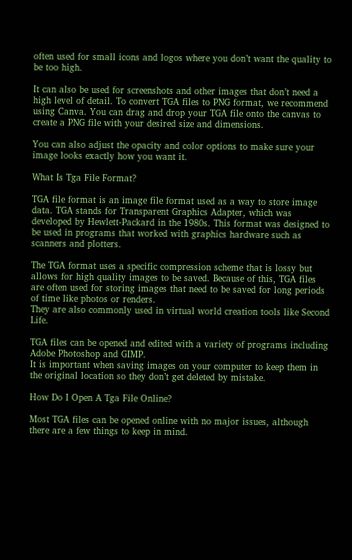often used for small icons and logos where you don’t want the quality to be too high.

It can also be used for screenshots and other images that don’t need a high level of detail. To convert TGA files to PNG format, we recommend using Canva. You can drag and drop your TGA file onto the canvas to create a PNG file with your desired size and dimensions.

You can also adjust the opacity and color options to make sure your image looks exactly how you want it.

What Is Tga File Format?

TGA file format is an image file format used as a way to store image data. TGA stands for Transparent Graphics Adapter, which was developed by Hewlett-Packard in the 1980s. This format was designed to be used in programs that worked with graphics hardware such as scanners and plotters.

The TGA format uses a specific compression scheme that is lossy but allows for high quality images to be saved. Because of this, TGA files are often used for storing images that need to be saved for long periods of time like photos or renders.
They are also commonly used in virtual world creation tools like Second Life.

TGA files can be opened and edited with a variety of programs including Adobe Photoshop and GIMP.
It is important when saving images on your computer to keep them in the original location so they don’t get deleted by mistake.

How Do I Open A Tga File Online?

Most TGA files can be opened online with no major issues, although there are a few things to keep in mind.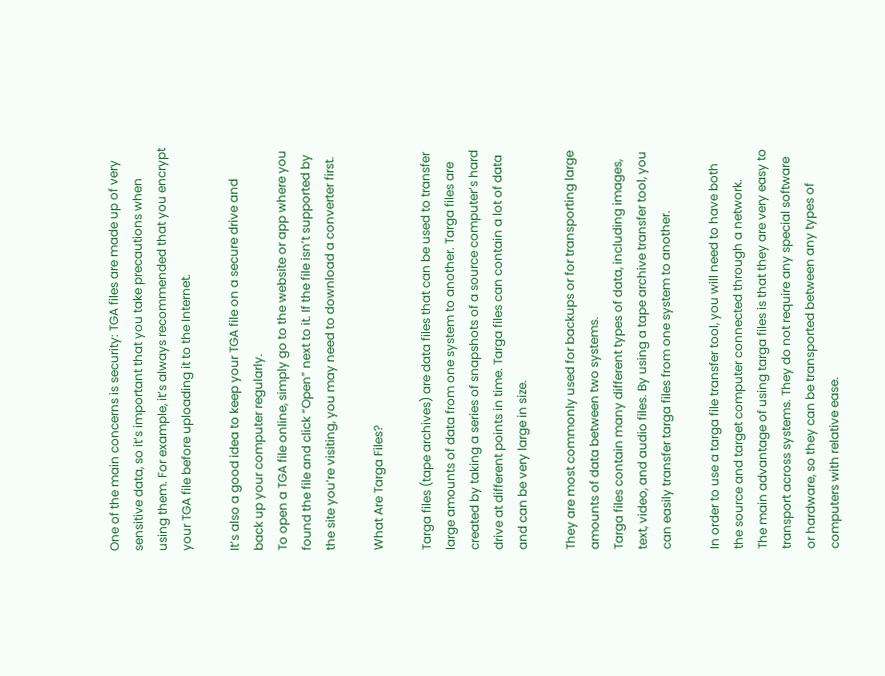One of the main concerns is security: TGA files are made up of very sensitive data, so it’s important that you take precautions when using them. For example, it’s always recommended that you encrypt your TGA file before uploading it to the Internet.

It’s also a good idea to keep your TGA file on a secure drive and back up your computer regularly.
To open a TGA file online, simply go to the website or app where you found the file and click “Open” next to it. If the file isn’t supported by the site you’re visiting, you may need to download a converter first.

What Are Targa Files?

Targa files (tape archives) are data files that can be used to transfer large amounts of data from one system to another. Targa files are created by taking a series of snapshots of a source computer’s hard drive at different points in time. Targa files can contain a lot of data and can be very large in size.

They are most commonly used for backups or for transporting large amounts of data between two systems.
Targa files contain many different types of data, including images, text, video, and audio files. By using a tape archive transfer tool, you can easily transfer targa files from one system to another.

In order to use a targa file transfer tool, you will need to have both the source and target computer connected through a network.
The main advantage of using targa files is that they are very easy to transport across systems. They do not require any special software or hardware, so they can be transported between any types of computers with relative ease.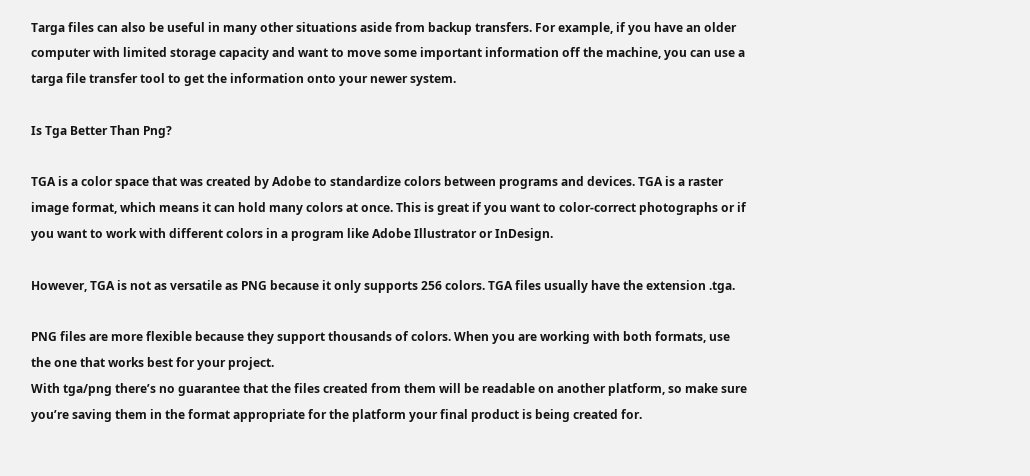Targa files can also be useful in many other situations aside from backup transfers. For example, if you have an older computer with limited storage capacity and want to move some important information off the machine, you can use a targa file transfer tool to get the information onto your newer system.

Is Tga Better Than Png?

TGA is a color space that was created by Adobe to standardize colors between programs and devices. TGA is a raster image format, which means it can hold many colors at once. This is great if you want to color-correct photographs or if you want to work with different colors in a program like Adobe Illustrator or InDesign.

However, TGA is not as versatile as PNG because it only supports 256 colors. TGA files usually have the extension .tga.

PNG files are more flexible because they support thousands of colors. When you are working with both formats, use the one that works best for your project.
With tga/png there’s no guarantee that the files created from them will be readable on another platform, so make sure you’re saving them in the format appropriate for the platform your final product is being created for.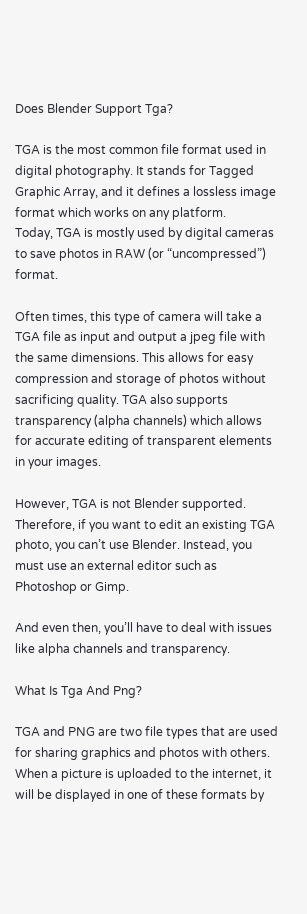Does Blender Support Tga?

TGA is the most common file format used in digital photography. It stands for Tagged Graphic Array, and it defines a lossless image format which works on any platform.
Today, TGA is mostly used by digital cameras to save photos in RAW (or “uncompressed”) format.

Often times, this type of camera will take a TGA file as input and output a jpeg file with the same dimensions. This allows for easy compression and storage of photos without sacrificing quality. TGA also supports transparency (alpha channels) which allows for accurate editing of transparent elements in your images.

However, TGA is not Blender supported. Therefore, if you want to edit an existing TGA photo, you can’t use Blender. Instead, you must use an external editor such as Photoshop or Gimp.

And even then, you’ll have to deal with issues like alpha channels and transparency.

What Is Tga And Png?

TGA and PNG are two file types that are used for sharing graphics and photos with others. When a picture is uploaded to the internet, it will be displayed in one of these formats by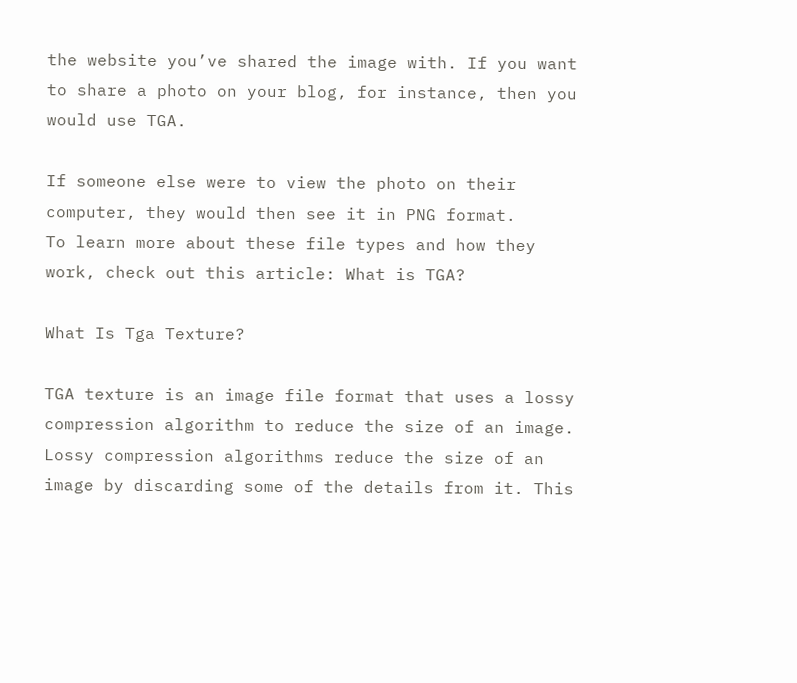the website you’ve shared the image with. If you want to share a photo on your blog, for instance, then you would use TGA.

If someone else were to view the photo on their computer, they would then see it in PNG format.
To learn more about these file types and how they work, check out this article: What is TGA?

What Is Tga Texture?

TGA texture is an image file format that uses a lossy compression algorithm to reduce the size of an image. Lossy compression algorithms reduce the size of an image by discarding some of the details from it. This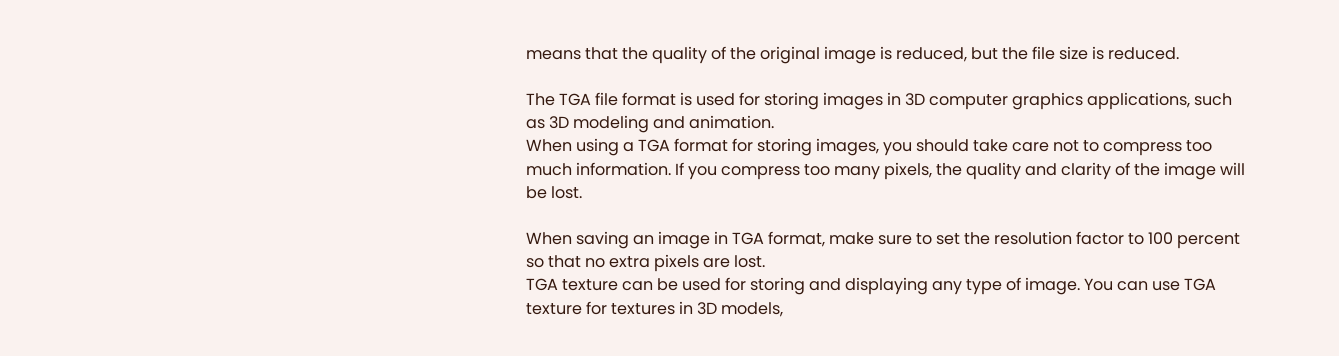means that the quality of the original image is reduced, but the file size is reduced.

The TGA file format is used for storing images in 3D computer graphics applications, such as 3D modeling and animation.
When using a TGA format for storing images, you should take care not to compress too much information. If you compress too many pixels, the quality and clarity of the image will be lost.

When saving an image in TGA format, make sure to set the resolution factor to 100 percent so that no extra pixels are lost.
TGA texture can be used for storing and displaying any type of image. You can use TGA texture for textures in 3D models,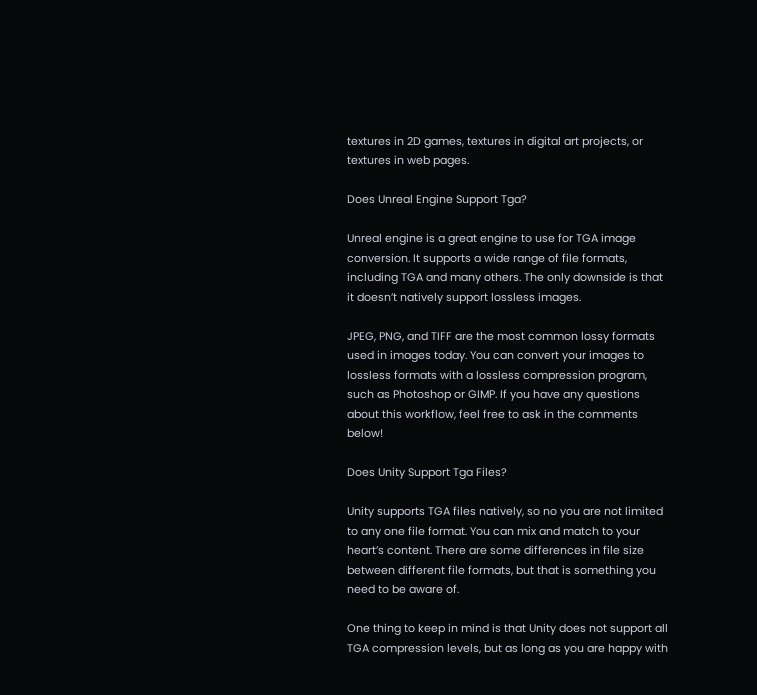textures in 2D games, textures in digital art projects, or textures in web pages.

Does Unreal Engine Support Tga?

Unreal engine is a great engine to use for TGA image conversion. It supports a wide range of file formats, including TGA and many others. The only downside is that it doesn’t natively support lossless images.

JPEG, PNG, and TIFF are the most common lossy formats used in images today. You can convert your images to lossless formats with a lossless compression program, such as Photoshop or GIMP. If you have any questions about this workflow, feel free to ask in the comments below!

Does Unity Support Tga Files?

Unity supports TGA files natively, so no you are not limited to any one file format. You can mix and match to your heart’s content. There are some differences in file size between different file formats, but that is something you need to be aware of.

One thing to keep in mind is that Unity does not support all TGA compression levels, but as long as you are happy with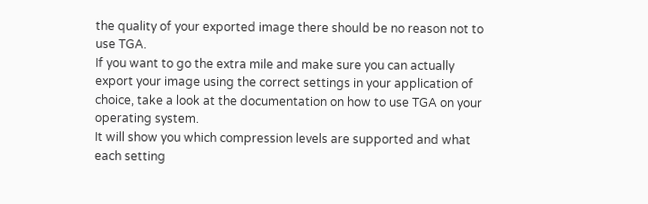the quality of your exported image there should be no reason not to use TGA.
If you want to go the extra mile and make sure you can actually export your image using the correct settings in your application of choice, take a look at the documentation on how to use TGA on your operating system.
It will show you which compression levels are supported and what each setting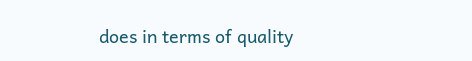does in terms of quality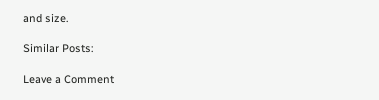and size.

Similar Posts:

Leave a Comment